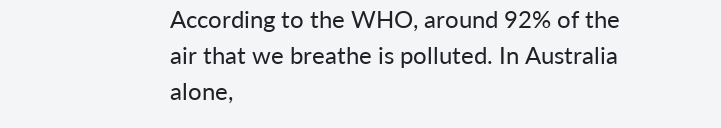According to the WHO, around 92% of the air that we breathe is polluted. In Australia alone,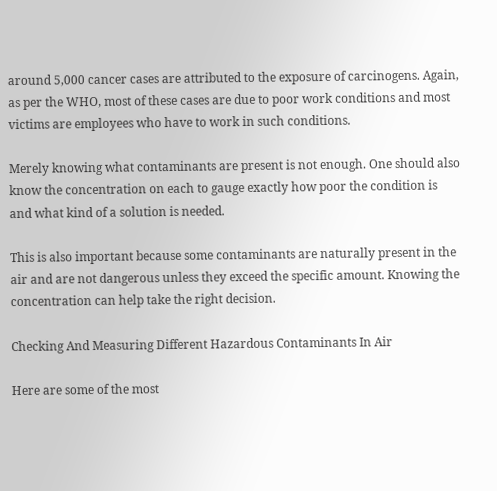around 5,000 cancer cases are attributed to the exposure of carcinogens. Again, as per the WHO, most of these cases are due to poor work conditions and most victims are employees who have to work in such conditions.

Merely knowing what contaminants are present is not enough. One should also know the concentration on each to gauge exactly how poor the condition is and what kind of a solution is needed.

This is also important because some contaminants are naturally present in the air and are not dangerous unless they exceed the specific amount. Knowing the concentration can help take the right decision.

Checking And Measuring Different Hazardous Contaminants In Air

Here are some of the most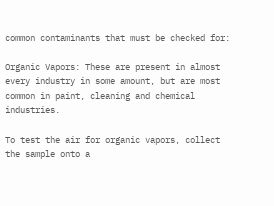common contaminants that must be checked for:

Organic Vapors: These are present in almost every industry in some amount, but are most common in paint, cleaning and chemical industries.

To test the air for organic vapors, collect the sample onto a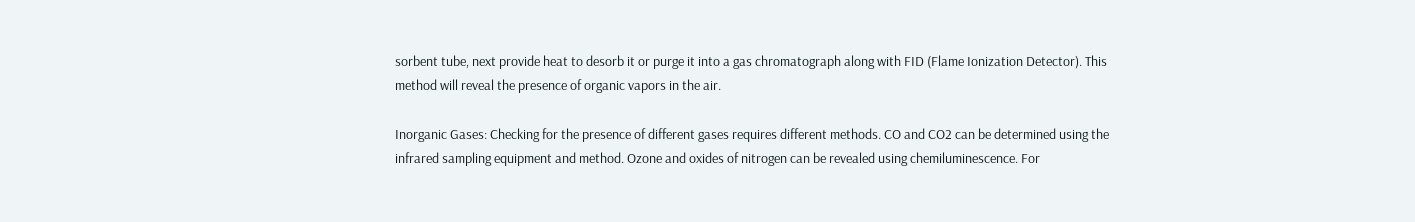sorbent tube, next provide heat to desorb it or purge it into a gas chromatograph along with FID (Flame Ionization Detector). This method will reveal the presence of organic vapors in the air.

Inorganic Gases: Checking for the presence of different gases requires different methods. CO and CO2 can be determined using the infrared sampling equipment and method. Ozone and oxides of nitrogen can be revealed using chemiluminescence. For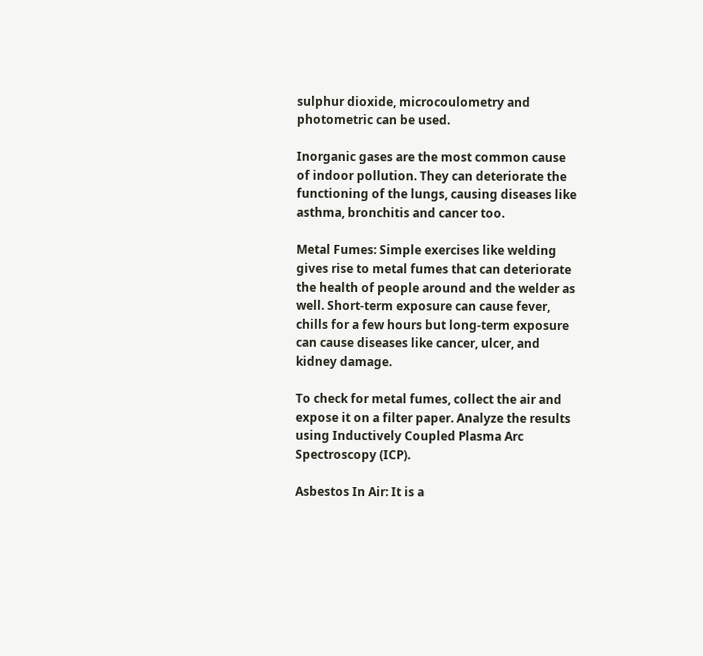sulphur dioxide, microcoulometry and photometric can be used.

Inorganic gases are the most common cause of indoor pollution. They can deteriorate the functioning of the lungs, causing diseases like asthma, bronchitis and cancer too.

Metal Fumes: Simple exercises like welding gives rise to metal fumes that can deteriorate the health of people around and the welder as well. Short-term exposure can cause fever, chills for a few hours but long-term exposure can cause diseases like cancer, ulcer, and kidney damage.

To check for metal fumes, collect the air and expose it on a filter paper. Analyze the results using Inductively Coupled Plasma Arc Spectroscopy (ICP).

Asbestos In Air: It is a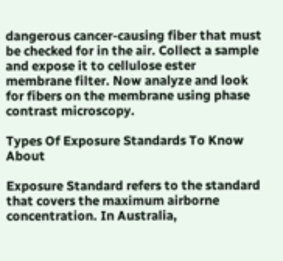dangerous cancer-causing fiber that must be checked for in the air. Collect a sample and expose it to cellulose ester membrane filter. Now analyze and look for fibers on the membrane using phase contrast microscopy.

Types Of Exposure Standards To Know About

Exposure Standard refers to the standard that covers the maximum airborne concentration. In Australia,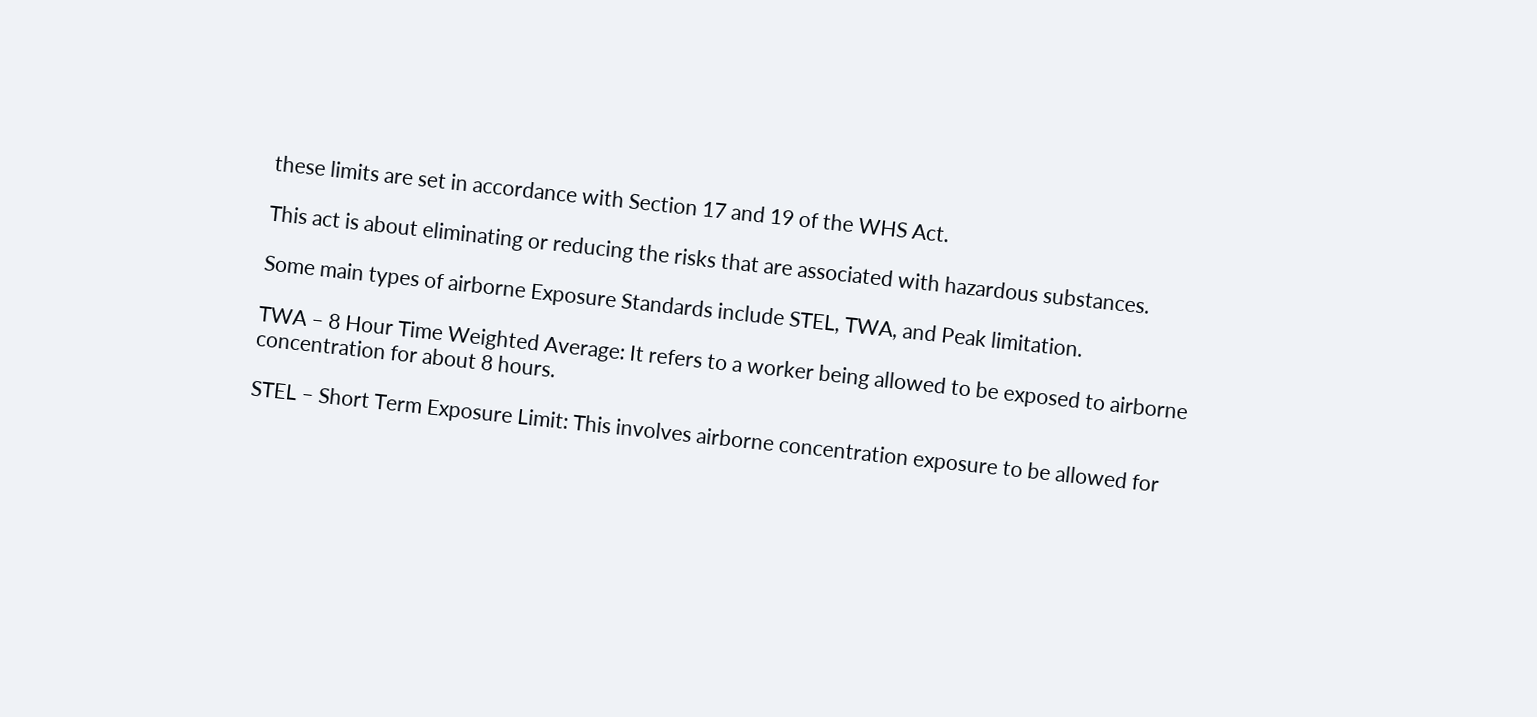these limits are set in accordance with Section 17 and 19 of the WHS Act.

This act is about eliminating or reducing the risks that are associated with hazardous substances.

Some main types of airborne Exposure Standards include STEL, TWA, and Peak limitation.

TWA – 8 Hour Time Weighted Average: It refers to a worker being allowed to be exposed to airborne concentration for about 8 hours.

STEL – Short Term Exposure Limit: This involves airborne concentration exposure to be allowed for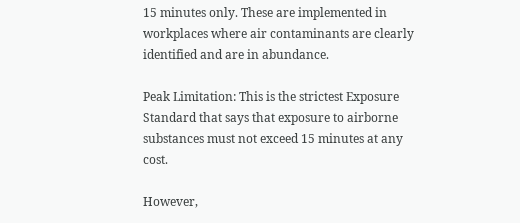15 minutes only. These are implemented in workplaces where air contaminants are clearly identified and are in abundance.

Peak Limitation: This is the strictest Exposure Standard that says that exposure to airborne substances must not exceed 15 minutes at any cost.

However,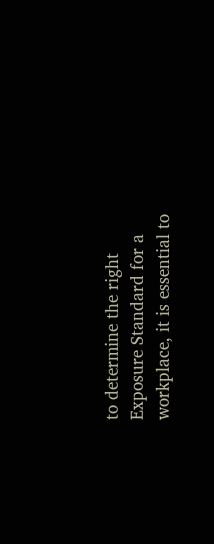to determine the right Exposure Standard for a workplace, it is essential to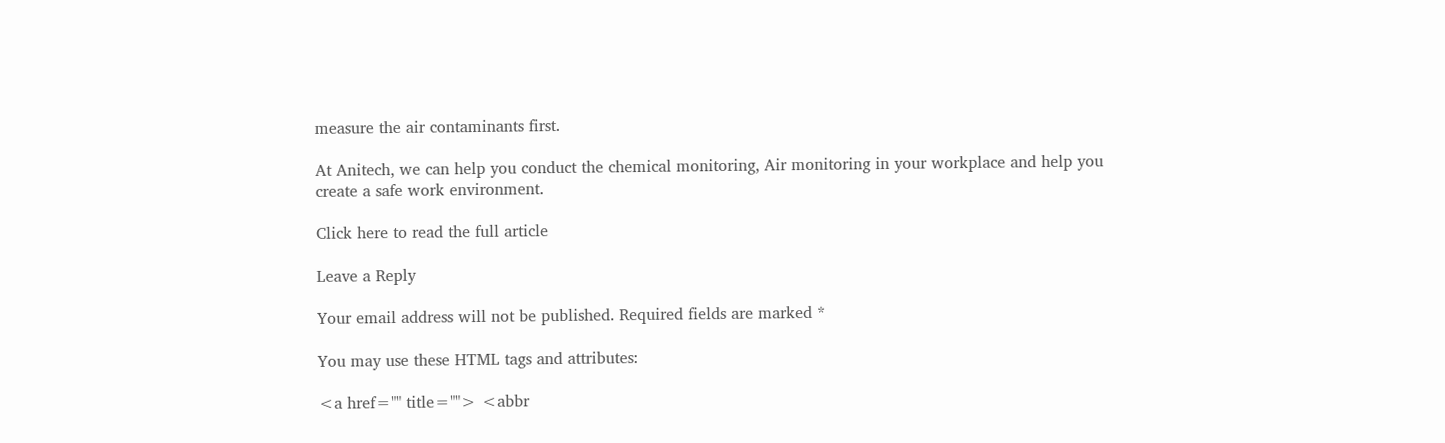measure the air contaminants first.

At Anitech, we can help you conduct the chemical monitoring, Air monitoring in your workplace and help you create a safe work environment.

Click here to read the full article

Leave a Reply

Your email address will not be published. Required fields are marked *

You may use these HTML tags and attributes:

<a href="" title=""> <abbr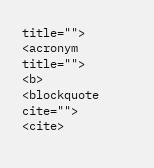title=""> <acronym title=""> <b> <blockquote cite=""> <cite>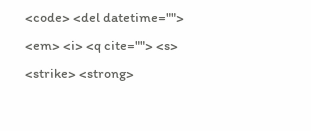<code> <del datetime=""> <em> <i> <q cite=""> <s> <strike> <strong>